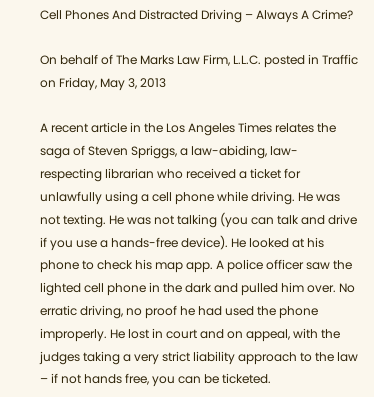Cell Phones And Distracted Driving – Always A Crime?

On behalf of The Marks Law Firm, L.L.C. posted in Traffic on Friday, May 3, 2013

A recent article in the Los Angeles Times relates the saga of Steven Spriggs, a law-abiding, law-respecting librarian who received a ticket for unlawfully using a cell phone while driving. He was not texting. He was not talking (you can talk and drive if you use a hands-free device). He looked at his phone to check his map app. A police officer saw the lighted cell phone in the dark and pulled him over. No erratic driving, no proof he had used the phone improperly. He lost in court and on appeal, with the judges taking a very strict liability approach to the law – if not hands free, you can be ticketed.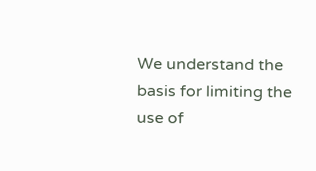We understand the basis for limiting the use of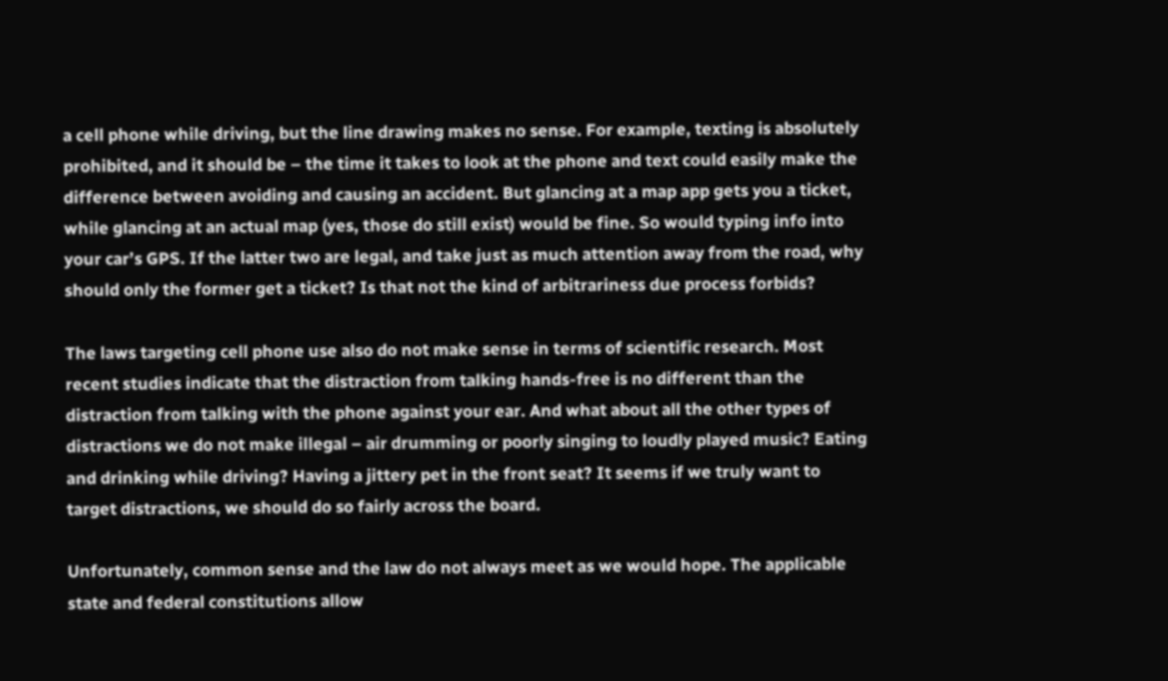a cell phone while driving, but the line drawing makes no sense. For example, texting is absolutely prohibited, and it should be – the time it takes to look at the phone and text could easily make the difference between avoiding and causing an accident. But glancing at a map app gets you a ticket, while glancing at an actual map (yes, those do still exist) would be fine. So would typing info into your car’s GPS. If the latter two are legal, and take just as much attention away from the road, why should only the former get a ticket? Is that not the kind of arbitrariness due process forbids?

The laws targeting cell phone use also do not make sense in terms of scientific research. Most recent studies indicate that the distraction from talking hands-free is no different than the distraction from talking with the phone against your ear. And what about all the other types of distractions we do not make illegal – air drumming or poorly singing to loudly played music? Eating and drinking while driving? Having a jittery pet in the front seat? It seems if we truly want to target distractions, we should do so fairly across the board.

Unfortunately, common sense and the law do not always meet as we would hope. The applicable state and federal constitutions allow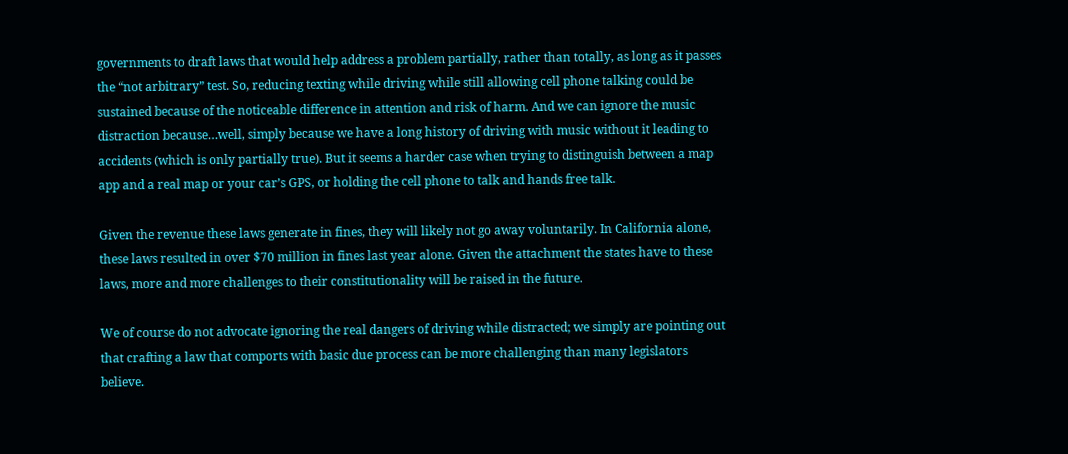governments to draft laws that would help address a problem partially, rather than totally, as long as it passes the “not arbitrary” test. So, reducing texting while driving while still allowing cell phone talking could be sustained because of the noticeable difference in attention and risk of harm. And we can ignore the music distraction because…well, simply because we have a long history of driving with music without it leading to accidents (which is only partially true). But it seems a harder case when trying to distinguish between a map app and a real map or your car’s GPS, or holding the cell phone to talk and hands free talk.

Given the revenue these laws generate in fines, they will likely not go away voluntarily. In California alone, these laws resulted in over $70 million in fines last year alone. Given the attachment the states have to these laws, more and more challenges to their constitutionality will be raised in the future.

We of course do not advocate ignoring the real dangers of driving while distracted; we simply are pointing out that crafting a law that comports with basic due process can be more challenging than many legislators believe.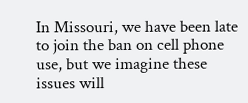In Missouri, we have been late to join the ban on cell phone use, but we imagine these issues will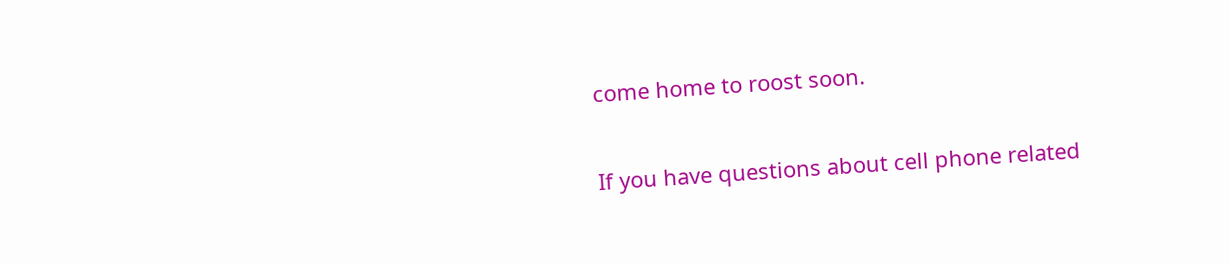come home to roost soon.

If you have questions about cell phone related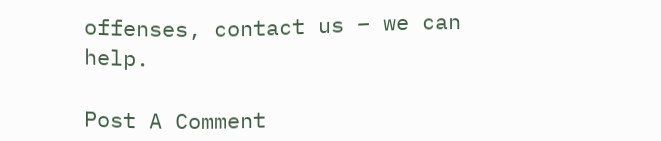offenses, contact us – we can help.

Post A Comment